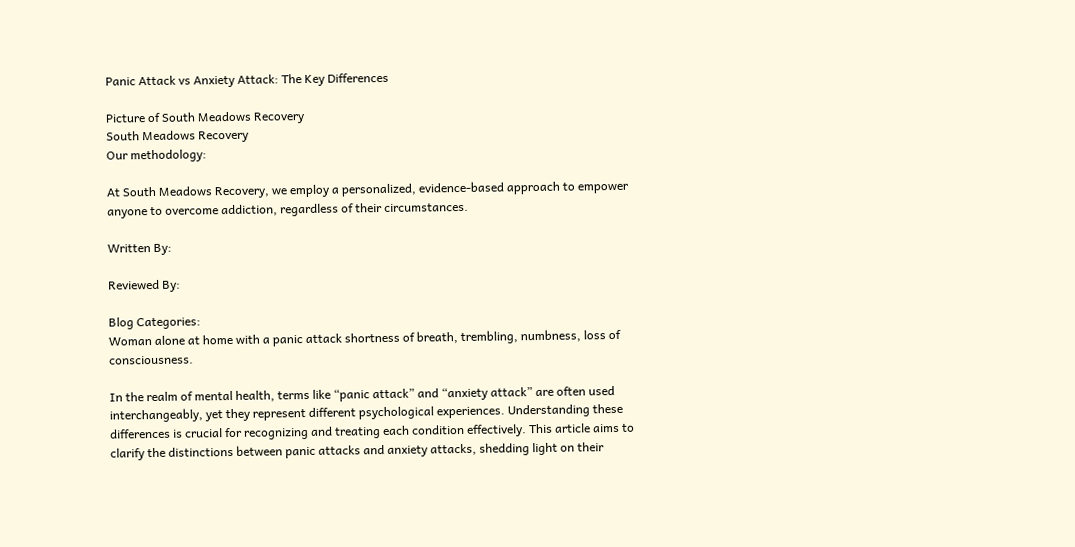Panic Attack vs Anxiety Attack: The Key Differences

Picture of South Meadows Recovery
South Meadows Recovery
Our methodology:

At South Meadows Recovery, we employ a personalized, evidence-based approach to empower anyone to overcome addiction, regardless of their circumstances.

Written By:

Reviewed By:

Blog Categories:
Woman alone at home with a panic attack shortness of breath, trembling, numbness, loss of consciousness.

In the realm of mental health, terms like “panic attack” and “anxiety attack” are often used interchangeably, yet they represent different psychological experiences. Understanding these differences is crucial for recognizing and treating each condition effectively. This article aims to clarify the distinctions between panic attacks and anxiety attacks, shedding light on their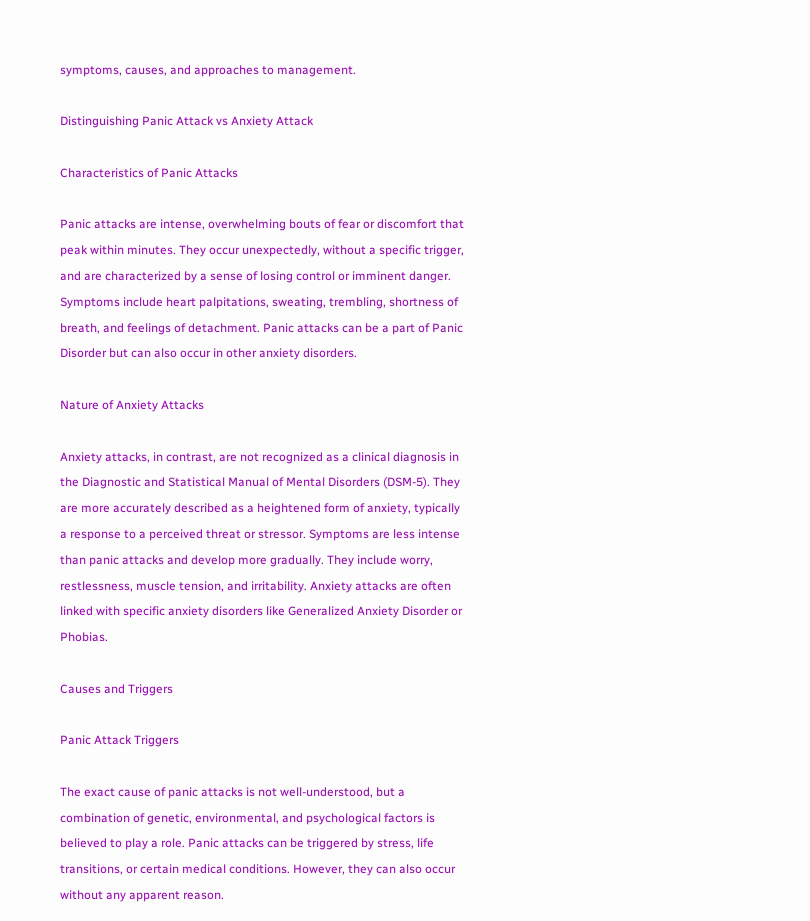symptoms, causes, and approaches to management.

Distinguishing Panic Attack vs Anxiety Attack

Characteristics of Panic Attacks

Panic attacks are intense, overwhelming bouts of fear or discomfort that peak within minutes. They occur unexpectedly, without a specific trigger, and are characterized by a sense of losing control or imminent danger. Symptoms include heart palpitations, sweating, trembling, shortness of breath, and feelings of detachment. Panic attacks can be a part of Panic Disorder but can also occur in other anxiety disorders.

Nature of Anxiety Attacks

Anxiety attacks, in contrast, are not recognized as a clinical diagnosis in the Diagnostic and Statistical Manual of Mental Disorders (DSM-5). They are more accurately described as a heightened form of anxiety, typically a response to a perceived threat or stressor. Symptoms are less intense than panic attacks and develop more gradually. They include worry, restlessness, muscle tension, and irritability. Anxiety attacks are often linked with specific anxiety disorders like Generalized Anxiety Disorder or Phobias.

Causes and Triggers

Panic Attack Triggers

The exact cause of panic attacks is not well-understood, but a combination of genetic, environmental, and psychological factors is believed to play a role. Panic attacks can be triggered by stress, life transitions, or certain medical conditions. However, they can also occur without any apparent reason.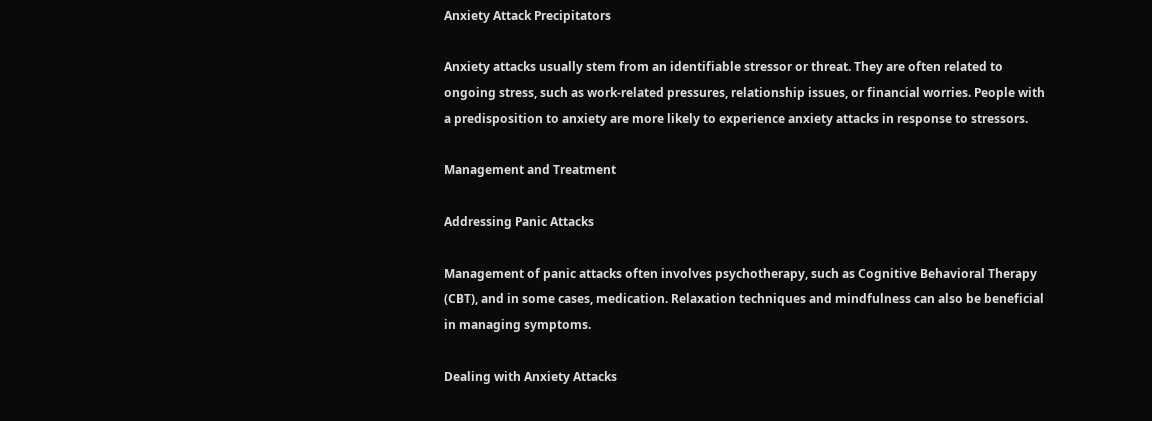Anxiety Attack Precipitators

Anxiety attacks usually stem from an identifiable stressor or threat. They are often related to ongoing stress, such as work-related pressures, relationship issues, or financial worries. People with a predisposition to anxiety are more likely to experience anxiety attacks in response to stressors.

Management and Treatment

Addressing Panic Attacks

Management of panic attacks often involves psychotherapy, such as Cognitive Behavioral Therapy (CBT), and in some cases, medication. Relaxation techniques and mindfulness can also be beneficial in managing symptoms.

Dealing with Anxiety Attacks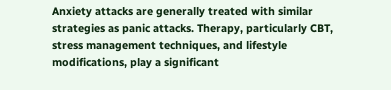Anxiety attacks are generally treated with similar strategies as panic attacks. Therapy, particularly CBT, stress management techniques, and lifestyle modifications, play a significant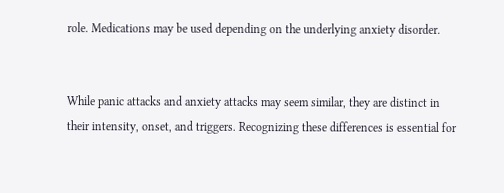role. Medications may be used depending on the underlying anxiety disorder.


While panic attacks and anxiety attacks may seem similar, they are distinct in their intensity, onset, and triggers. Recognizing these differences is essential for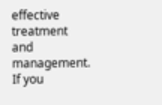effective treatment and management. If you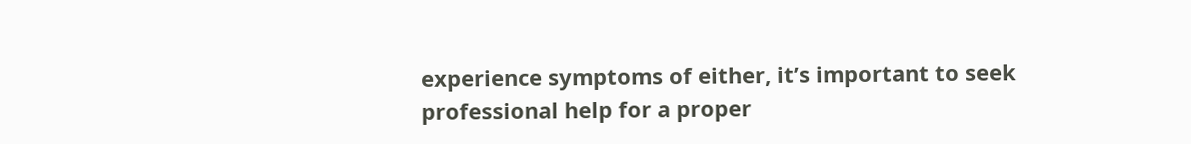experience symptoms of either, it’s important to seek professional help for a proper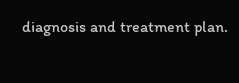diagnosis and treatment plan.